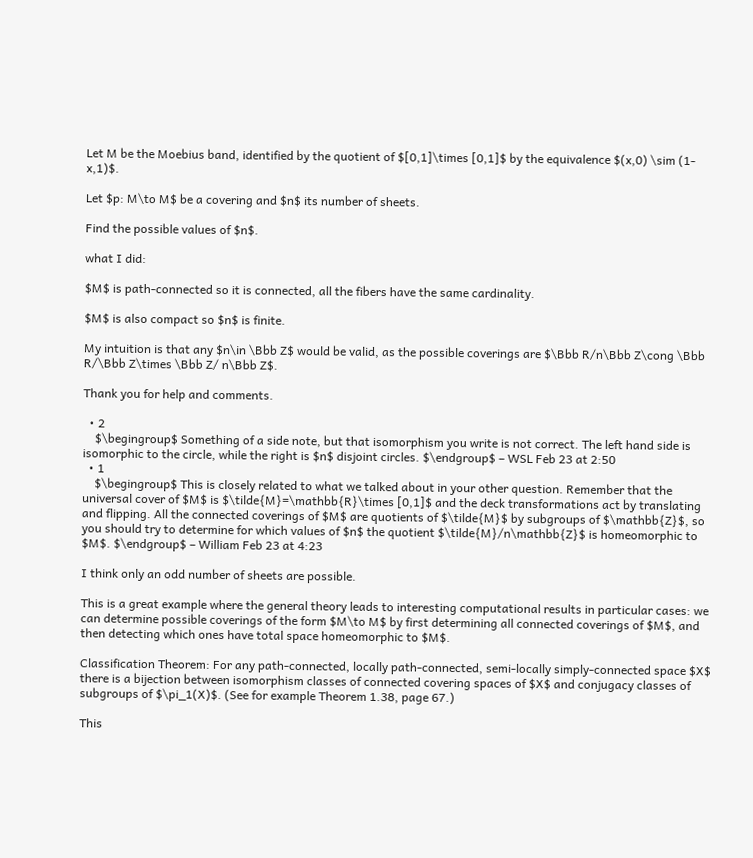Let M be the Moebius band, identified by the quotient of $[0,1]\times [0,1]$ by the equivalence $(x,0) \sim (1-x,1)$.

Let $p: M\to M$ be a covering and $n$ its number of sheets.

Find the possible values of $n$.

what I did:

$M$ is path-connected so it is connected, all the fibers have the same cardinality.

$M$ is also compact so $n$ is finite.

My intuition is that any $n\in \Bbb Z$ would be valid, as the possible coverings are $\Bbb R/n\Bbb Z\cong \Bbb R/\Bbb Z\times \Bbb Z/ n\Bbb Z$.

Thank you for help and comments.

  • 2
    $\begingroup$ Something of a side note, but that isomorphism you write is not correct. The left hand side is isomorphic to the circle, while the right is $n$ disjoint circles. $\endgroup$ – WSL Feb 23 at 2:50
  • 1
    $\begingroup$ This is closely related to what we talked about in your other question. Remember that the universal cover of $M$ is $\tilde{M}=\mathbb{R}\times [0,1]$ and the deck transformations act by translating and flipping. All the connected coverings of $M$ are quotients of $\tilde{M}$ by subgroups of $\mathbb{Z}$, so you should try to determine for which values of $n$ the quotient $\tilde{M}/n\mathbb{Z}$ is homeomorphic to $M$. $\endgroup$ – William Feb 23 at 4:23

I think only an odd number of sheets are possible.

This is a great example where the general theory leads to interesting computational results in particular cases: we can determine possible coverings of the form $M\to M$ by first determining all connected coverings of $M$, and then detecting which ones have total space homeomorphic to $M$.

Classification Theorem: For any path-connected, locally path-connected, semi-locally simply-connected space $X$ there is a bijection between isomorphism classes of connected covering spaces of $X$ and conjugacy classes of subgroups of $\pi_1(X)$. (See for example Theorem 1.38, page 67.)

This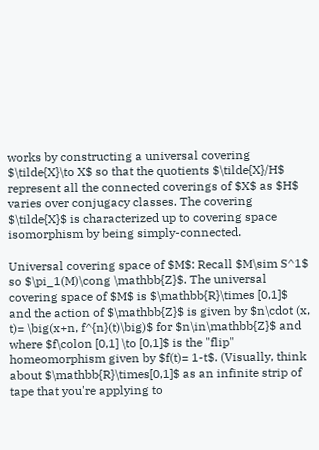works by constructing a universal covering $\tilde{X}\to X$ so that the quotients $\tilde{X}/H$ represent all the connected coverings of $X$ as $H$ varies over conjugacy classes. The covering $\tilde{X}$ is characterized up to covering space isomorphism by being simply-connected.

Universal covering space of $M$: Recall $M\sim S^1$ so $\pi_1(M)\cong \mathbb{Z}$. The universal covering space of $M$ is $\mathbb{R}\times [0,1]$ and the action of $\mathbb{Z}$ is given by $n\cdot (x, t)= \big(x+n, f^{n}(t)\big)$ for $n\in\mathbb{Z}$ and where $f\colon [0,1] \to [0,1]$ is the "flip" homeomorphism given by $f(t)= 1-t$. (Visually, think about $\mathbb{R}\times[0,1]$ as an infinite strip of tape that you're applying to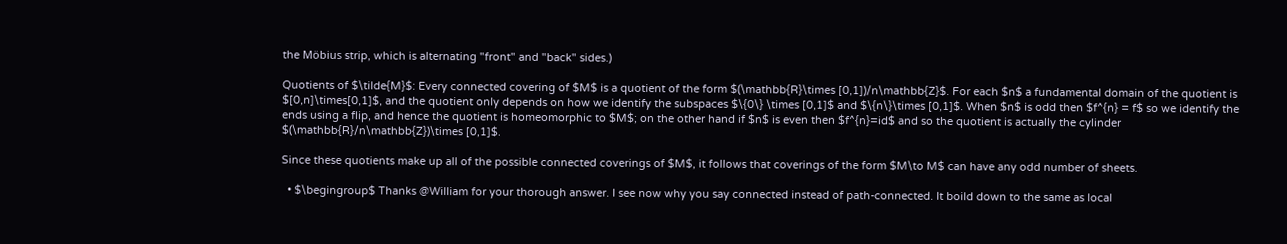the Möbius strip, which is alternating "front" and "back" sides.)

Quotients of $\tilde{M}$: Every connected covering of $M$ is a quotient of the form $(\mathbb{R}\times [0,1])/n\mathbb{Z}$. For each $n$ a fundamental domain of the quotient is $[0,n]\times[0,1]$, and the quotient only depends on how we identify the subspaces $\{0\} \times [0,1]$ and $\{n\}\times [0,1]$. When $n$ is odd then $f^{n} = f$ so we identify the ends using a flip, and hence the quotient is homeomorphic to $M$; on the other hand if $n$ is even then $f^{n}=id$ and so the quotient is actually the cylinder $(\mathbb{R}/n\mathbb{Z})\times [0,1]$.

Since these quotients make up all of the possible connected coverings of $M$, it follows that coverings of the form $M\to M$ can have any odd number of sheets.

  • $\begingroup$ Thanks @William for your thorough answer. I see now why you say connected instead of path-connected. It boild down to the same as local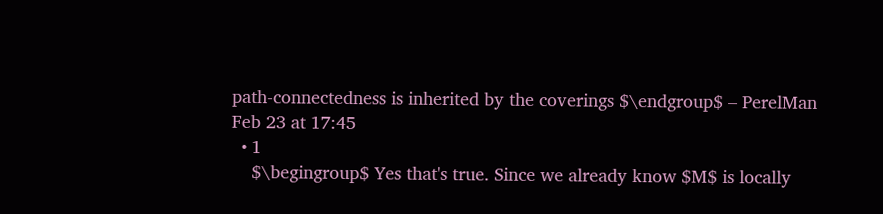path-connectedness is inherited by the coverings $\endgroup$ – PerelMan Feb 23 at 17:45
  • 1
    $\begingroup$ Yes that's true. Since we already know $M$ is locally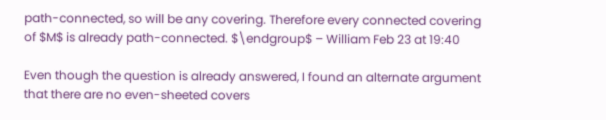path-connected, so will be any covering. Therefore every connected covering of $M$ is already path-connected. $\endgroup$ – William Feb 23 at 19:40

Even though the question is already answered, I found an alternate argument that there are no even-sheeted covers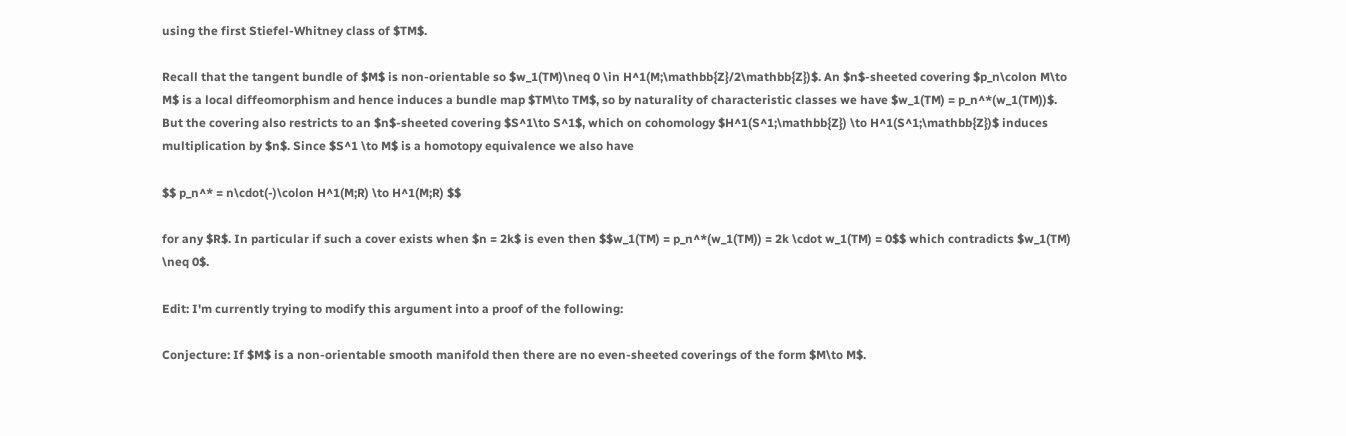using the first Stiefel-Whitney class of $TM$.

Recall that the tangent bundle of $M$ is non-orientable so $w_1(TM)\neq 0 \in H^1(M;\mathbb{Z}/2\mathbb{Z})$. An $n$-sheeted covering $p_n\colon M\to M$ is a local diffeomorphism and hence induces a bundle map $TM\to TM$, so by naturality of characteristic classes we have $w_1(TM) = p_n^*(w_1(TM))$. But the covering also restricts to an $n$-sheeted covering $S^1\to S^1$, which on cohomology $H^1(S^1;\mathbb{Z}) \to H^1(S^1;\mathbb{Z})$ induces multiplication by $n$. Since $S^1 \to M$ is a homotopy equivalence we also have

$$ p_n^* = n\cdot(-)\colon H^1(M;R) \to H^1(M;R) $$

for any $R$. In particular if such a cover exists when $n = 2k$ is even then $$w_1(TM) = p_n^*(w_1(TM)) = 2k \cdot w_1(TM) = 0$$ which contradicts $w_1(TM) \neq 0$.

Edit: I'm currently trying to modify this argument into a proof of the following:

Conjecture: If $M$ is a non-orientable smooth manifold then there are no even-sheeted coverings of the form $M\to M$.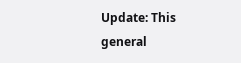Update: This general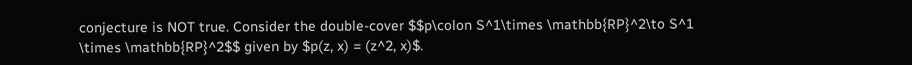conjecture is NOT true. Consider the double-cover $$p\colon S^1\times \mathbb{RP}^2\to S^1 \times \mathbb{RP}^2$$ given by $p(z, x) = (z^2, x)$.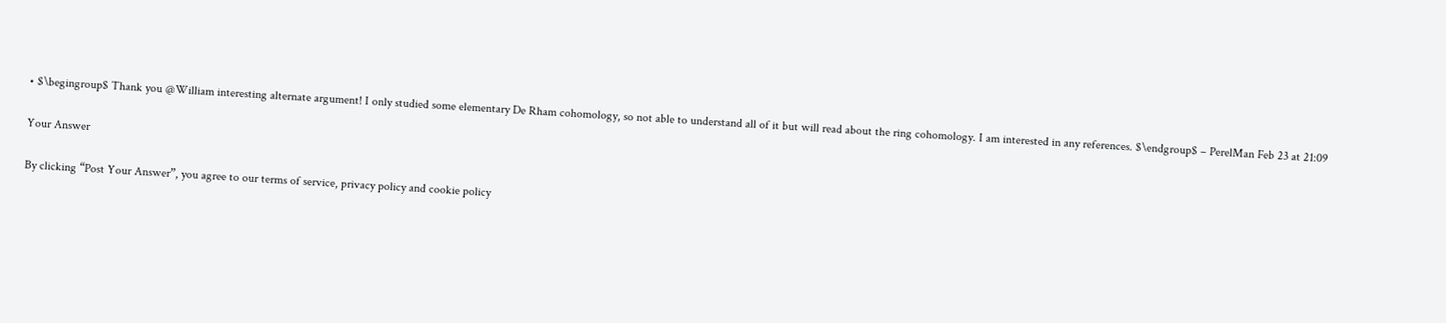• $\begingroup$ Thank you @William interesting alternate argument! I only studied some elementary De Rham cohomology, so not able to understand all of it but will read about the ring cohomology. I am interested in any references. $\endgroup$ – PerelMan Feb 23 at 21:09

Your Answer

By clicking “Post Your Answer”, you agree to our terms of service, privacy policy and cookie policy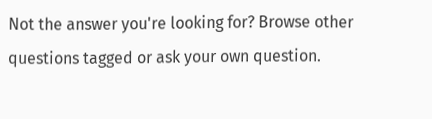Not the answer you're looking for? Browse other questions tagged or ask your own question.